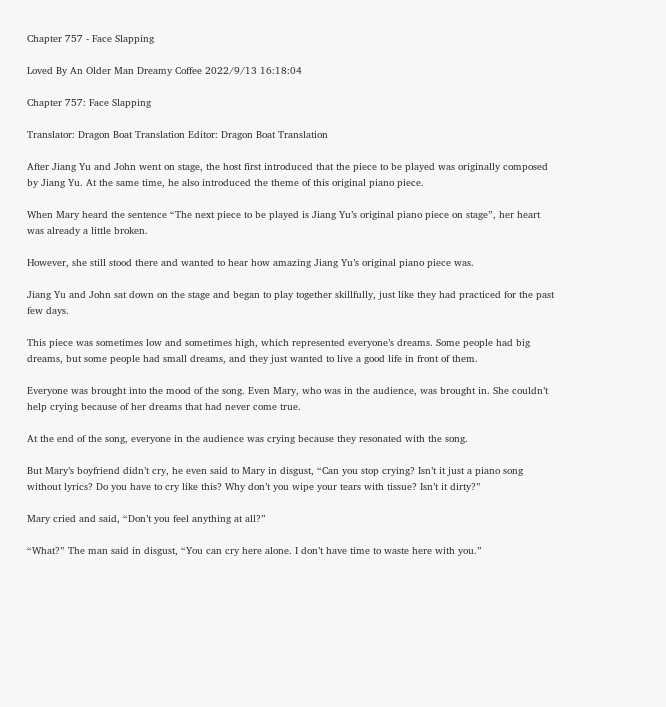Chapter 757 - Face Slapping

Loved By An Older Man Dreamy Coffee 2022/9/13 16:18:04

Chapter 757: Face Slapping

Translator: Dragon Boat Translation Editor: Dragon Boat Translation

After Jiang Yu and John went on stage, the host first introduced that the piece to be played was originally composed by Jiang Yu. At the same time, he also introduced the theme of this original piano piece.

When Mary heard the sentence “The next piece to be played is Jiang Yu’s original piano piece on stage”, her heart was already a little broken.

However, she still stood there and wanted to hear how amazing Jiang Yu’s original piano piece was.

Jiang Yu and John sat down on the stage and began to play together skillfully, just like they had practiced for the past few days.

This piece was sometimes low and sometimes high, which represented everyone’s dreams. Some people had big dreams, but some people had small dreams, and they just wanted to live a good life in front of them.

Everyone was brought into the mood of the song. Even Mary, who was in the audience, was brought in. She couldn’t help crying because of her dreams that had never come true.

At the end of the song, everyone in the audience was crying because they resonated with the song.

But Mary’s boyfriend didn’t cry, he even said to Mary in disgust, “Can you stop crying? Isn’t it just a piano song without lyrics? Do you have to cry like this? Why don’t you wipe your tears with tissue? Isn’t it dirty?”

Mary cried and said, “Don’t you feel anything at all?”

“What?” The man said in disgust, “You can cry here alone. I don’t have time to waste here with you.”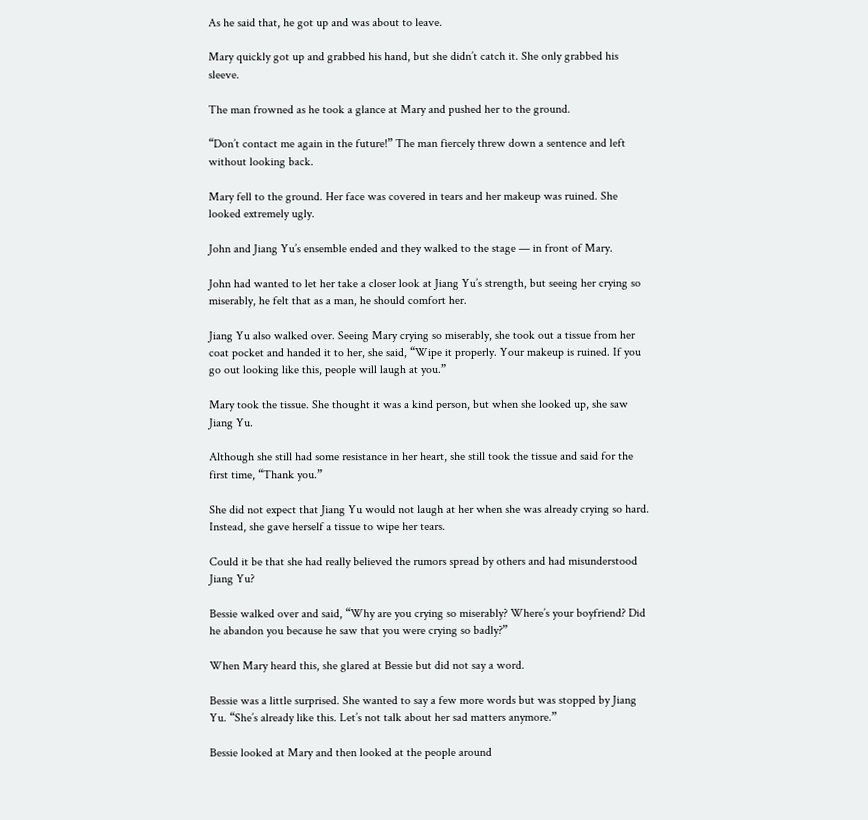As he said that, he got up and was about to leave.

Mary quickly got up and grabbed his hand, but she didn’t catch it. She only grabbed his sleeve.

The man frowned as he took a glance at Mary and pushed her to the ground.

“Don’t contact me again in the future!” The man fiercely threw down a sentence and left without looking back.

Mary fell to the ground. Her face was covered in tears and her makeup was ruined. She looked extremely ugly.

John and Jiang Yu’s ensemble ended and they walked to the stage — in front of Mary.

John had wanted to let her take a closer look at Jiang Yu’s strength, but seeing her crying so miserably, he felt that as a man, he should comfort her.

Jiang Yu also walked over. Seeing Mary crying so miserably, she took out a tissue from her coat pocket and handed it to her, she said, “Wipe it properly. Your makeup is ruined. If you go out looking like this, people will laugh at you.”

Mary took the tissue. She thought it was a kind person, but when she looked up, she saw Jiang Yu.

Although she still had some resistance in her heart, she still took the tissue and said for the first time, “Thank you.”

She did not expect that Jiang Yu would not laugh at her when she was already crying so hard. Instead, she gave herself a tissue to wipe her tears.

Could it be that she had really believed the rumors spread by others and had misunderstood Jiang Yu?

Bessie walked over and said, “Why are you crying so miserably? Where’s your boyfriend? Did he abandon you because he saw that you were crying so badly?”

When Mary heard this, she glared at Bessie but did not say a word.

Bessie was a little surprised. She wanted to say a few more words but was stopped by Jiang Yu. “She’s already like this. Let’s not talk about her sad matters anymore.”

Bessie looked at Mary and then looked at the people around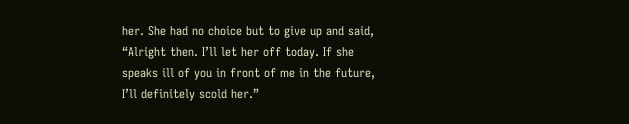her. She had no choice but to give up and said, “Alright then. I’ll let her off today. If she speaks ill of you in front of me in the future, I’ll definitely scold her.”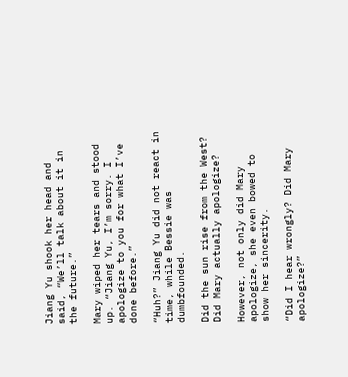Jiang Yu shook her head and said, “We’ll talk about it in the future.”

Mary wiped her tears and stood up. “Jiang Yu, I’m sorry. I apologize to you for what I’ve done before.”

“Huh?” Jiang Yu did not react in time, while Bessie was dumbfounded.

Did the sun rise from the West? Did Mary actually apologize?

However, not only did Mary apologize, she even bowed to show her sincerity.

“Did I hear wrongly? Did Mary apologize?”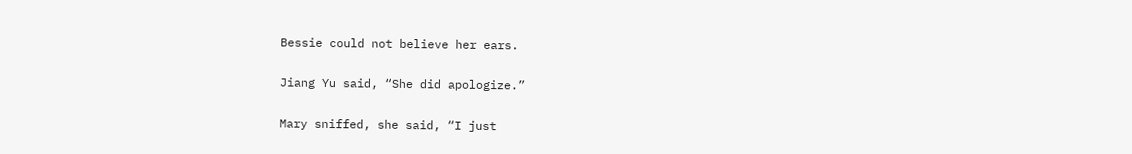Bessie could not believe her ears.

Jiang Yu said, “She did apologize.”

Mary sniffed, she said, “I just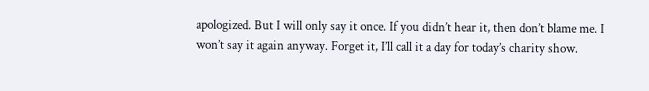apologized. But I will only say it once. If you didn’t hear it, then don’t blame me. I won’t say it again anyway. Forget it, I’ll call it a day for today’s charity show.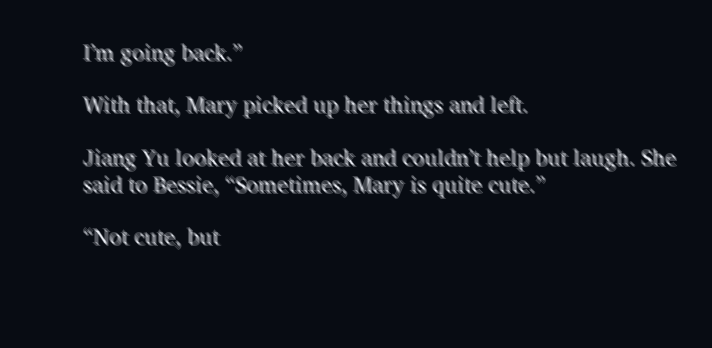I’m going back.”

With that, Mary picked up her things and left.

Jiang Yu looked at her back and couldn’t help but laugh. She said to Bessie, “Sometimes, Mary is quite cute.”

“Not cute, but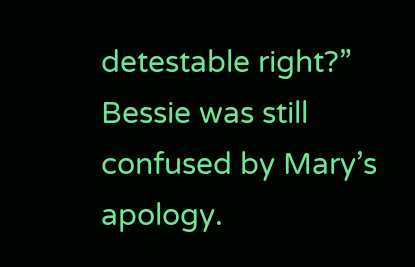detestable right?” Bessie was still confused by Mary’s apology.